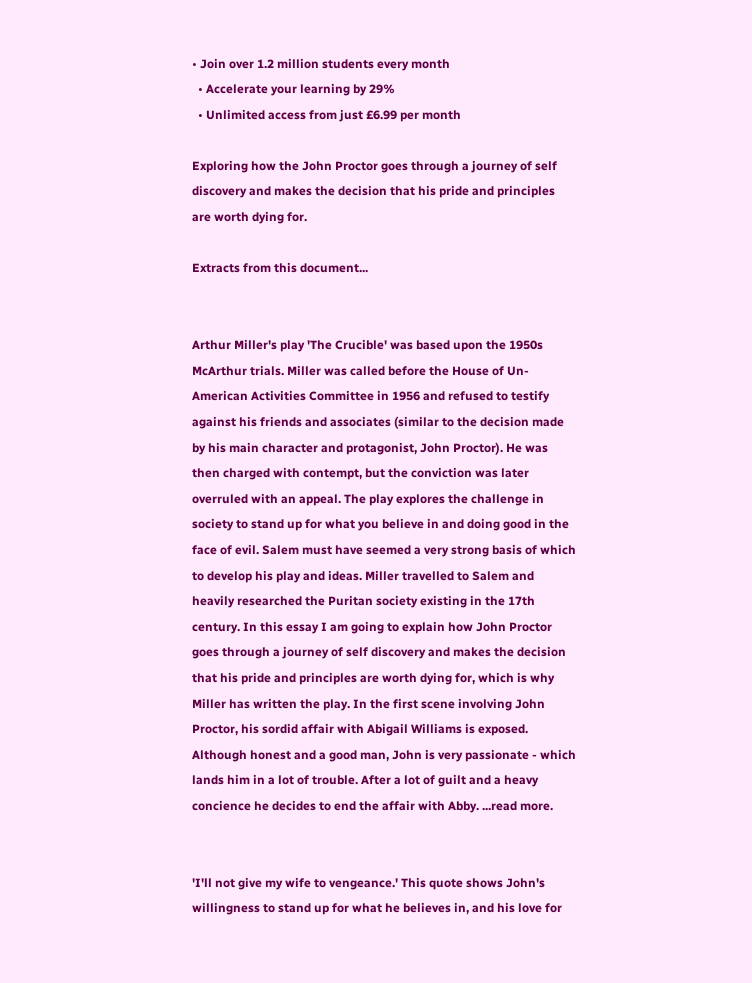• Join over 1.2 million students every month
  • Accelerate your learning by 29%
  • Unlimited access from just £6.99 per month

Exploring how the John Proctor goes through a journey of self discovery and makes the decision that his pride and principles are worth dying for.

Extracts from this document...


Arthur Miller's play 'The Crucible' was based upon the 1950s McArthur trials. Miller was called before the House of Un-American Activities Committee in 1956 and refused to testify against his friends and associates (similar to the decision made by his main character and protagonist, John Proctor). He was then charged with contempt, but the conviction was later overruled with an appeal. The play explores the challenge in society to stand up for what you believe in and doing good in the face of evil. Salem must have seemed a very strong basis of which to develop his play and ideas. Miller travelled to Salem and heavily researched the Puritan society existing in the 17th century. In this essay I am going to explain how John Proctor goes through a journey of self discovery and makes the decision that his pride and principles are worth dying for, which is why Miller has written the play. In the first scene involving John Proctor, his sordid affair with Abigail Williams is exposed. Although honest and a good man, John is very passionate - which lands him in a lot of trouble. After a lot of guilt and a heavy concience he decides to end the affair with Abby. ...read more.


'I'll not give my wife to vengeance.' This quote shows John's willingness to stand up for what he believes in, and his love for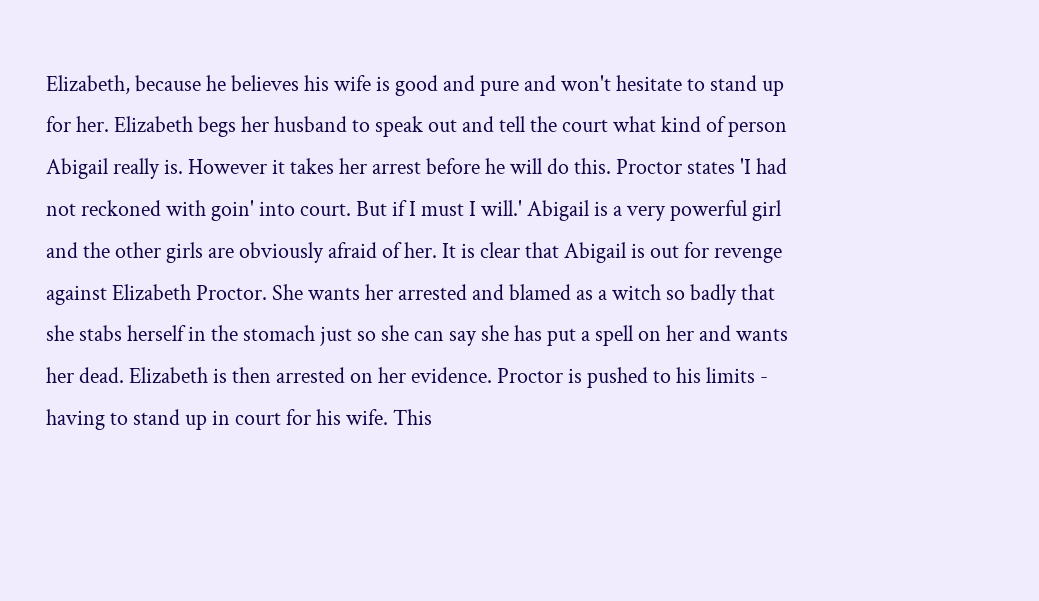Elizabeth, because he believes his wife is good and pure and won't hesitate to stand up for her. Elizabeth begs her husband to speak out and tell the court what kind of person Abigail really is. However it takes her arrest before he will do this. Proctor states 'I had not reckoned with goin' into court. But if I must I will.' Abigail is a very powerful girl and the other girls are obviously afraid of her. It is clear that Abigail is out for revenge against Elizabeth Proctor. She wants her arrested and blamed as a witch so badly that she stabs herself in the stomach just so she can say she has put a spell on her and wants her dead. Elizabeth is then arrested on her evidence. Proctor is pushed to his limits - having to stand up in court for his wife. This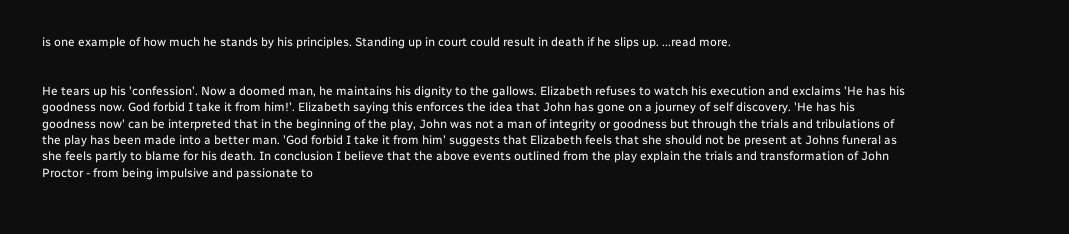is one example of how much he stands by his principles. Standing up in court could result in death if he slips up. ...read more.


He tears up his 'confession'. Now a doomed man, he maintains his dignity to the gallows. Elizabeth refuses to watch his execution and exclaims 'He has his goodness now. God forbid I take it from him!'. Elizabeth saying this enforces the idea that John has gone on a journey of self discovery. 'He has his goodness now' can be interpreted that in the beginning of the play, John was not a man of integrity or goodness but through the trials and tribulations of the play has been made into a better man. 'God forbid I take it from him' suggests that Elizabeth feels that she should not be present at Johns funeral as she feels partly to blame for his death. In conclusion I believe that the above events outlined from the play explain the trials and transformation of John Proctor - from being impulsive and passionate to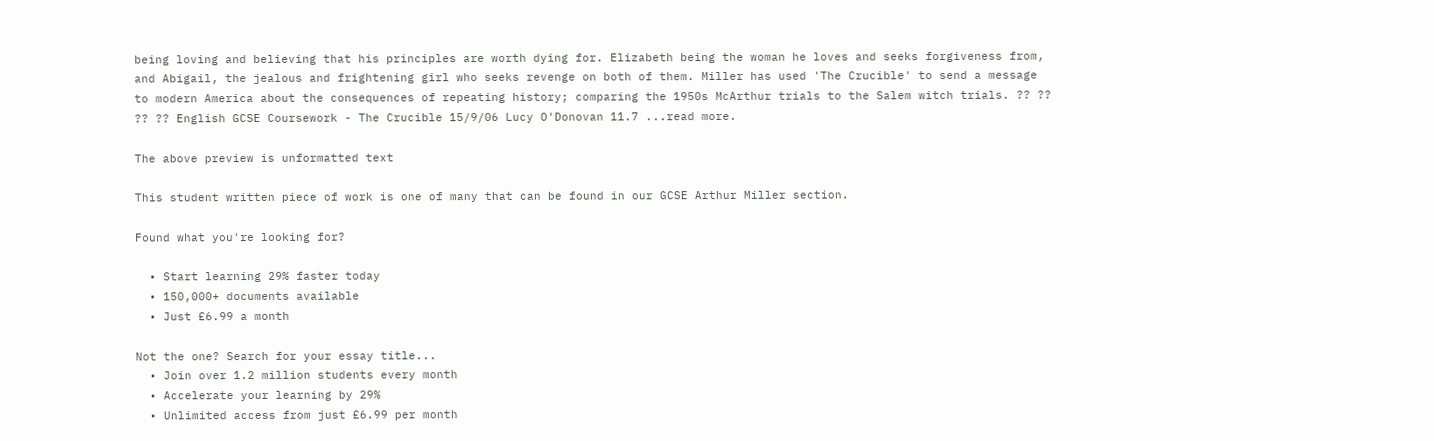being loving and believing that his principles are worth dying for. Elizabeth being the woman he loves and seeks forgiveness from, and Abigail, the jealous and frightening girl who seeks revenge on both of them. Miller has used 'The Crucible' to send a message to modern America about the consequences of repeating history; comparing the 1950s McArthur trials to the Salem witch trials. ?? ?? ?? ?? English GCSE Coursework - The Crucible 15/9/06 Lucy O'Donovan 11.7 ...read more.

The above preview is unformatted text

This student written piece of work is one of many that can be found in our GCSE Arthur Miller section.

Found what you're looking for?

  • Start learning 29% faster today
  • 150,000+ documents available
  • Just £6.99 a month

Not the one? Search for your essay title...
  • Join over 1.2 million students every month
  • Accelerate your learning by 29%
  • Unlimited access from just £6.99 per month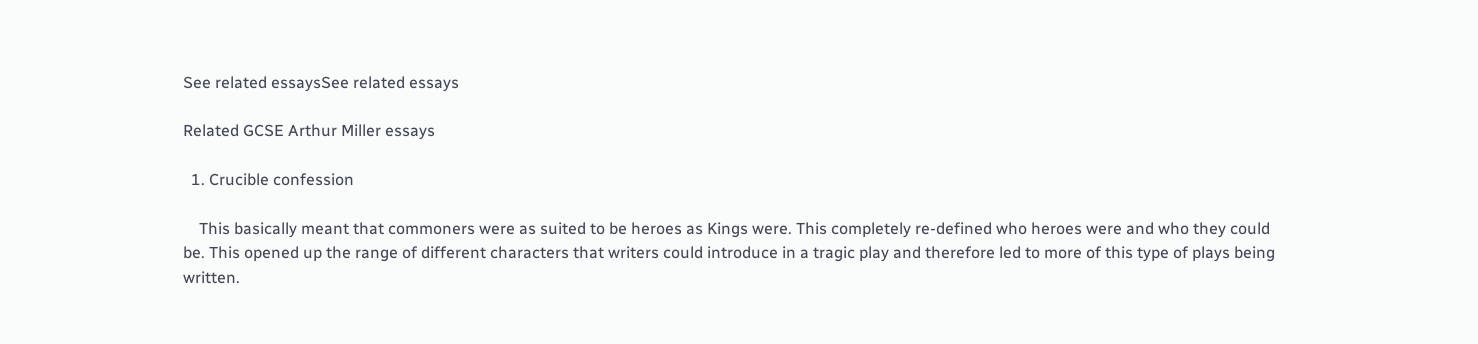See related essaysSee related essays

Related GCSE Arthur Miller essays

  1. Crucible confession

    This basically meant that commoners were as suited to be heroes as Kings were. This completely re-defined who heroes were and who they could be. This opened up the range of different characters that writers could introduce in a tragic play and therefore led to more of this type of plays being written.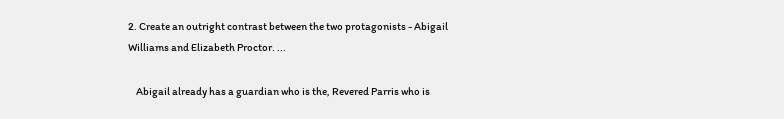2. Create an outright contrast between the two protagonists - Abigail Williams and Elizabeth Proctor. ...

    Abigail already has a guardian who is the, Revered Parris who is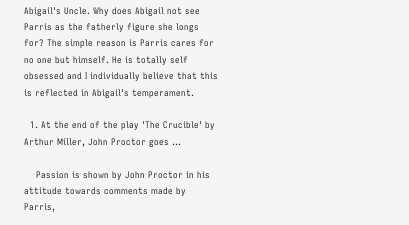Abigail's Uncle. Why does Abigail not see Parris as the fatherly figure she longs for? The simple reason is Parris cares for no one but himself. He is totally self obsessed and I individually believe that this is reflected in Abigail's temperament.

  1. At the end of the play 'The Crucible' by Arthur Miller, John Proctor goes ...

    Passion is shown by John Proctor in his attitude towards comments made by Parris,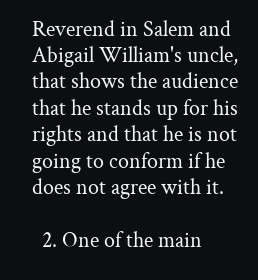Reverend in Salem and Abigail William's uncle, that shows the audience that he stands up for his rights and that he is not going to conform if he does not agree with it.

  2. One of the main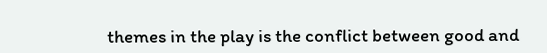themes in the play is the conflict between good and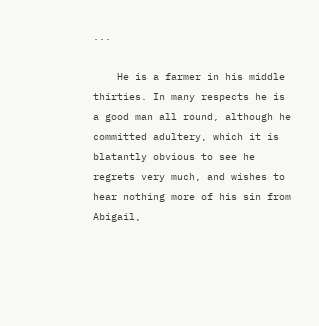...

    He is a farmer in his middle thirties. In many respects he is a good man all round, although he committed adultery, which it is blatantly obvious to see he regrets very much, and wishes to hear nothing more of his sin from Abigail,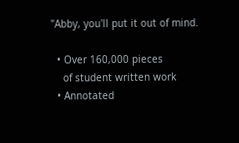"Abby, you'll put it out of mind.

  • Over 160,000 pieces
    of student written work
  • Annotated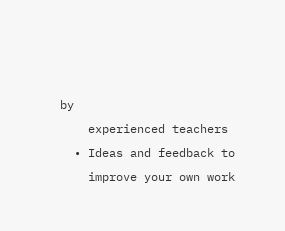by
    experienced teachers
  • Ideas and feedback to
    improve your own work